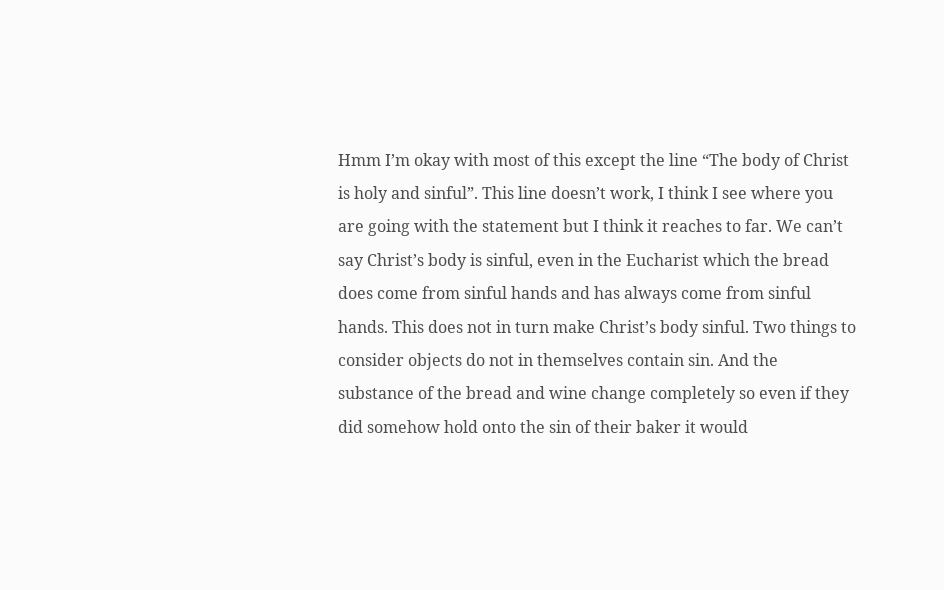Hmm I’m okay with most of this except the line “The body of Christ is holy and sinful”. This line doesn’t work, I think I see where you are going with the statement but I think it reaches to far. We can’t say Christ’s body is sinful, even in the Eucharist which the bread does come from sinful hands and has always come from sinful hands. This does not in turn make Christ’s body sinful. Two things to consider objects do not in themselves contain sin. And the substance of the bread and wine change completely so even if they did somehow hold onto the sin of their baker it would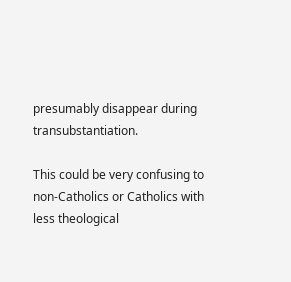presumably disappear during transubstantiation.

This could be very confusing to non-Catholics or Catholics with less theological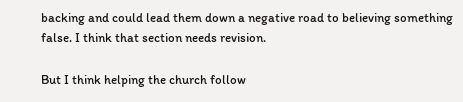backing and could lead them down a negative road to believing something false. I think that section needs revision.

But I think helping the church follow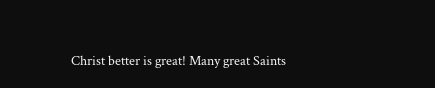Christ better is great! Many great Saints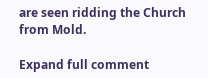are seen ridding the Church from Mold.

Expand full comment